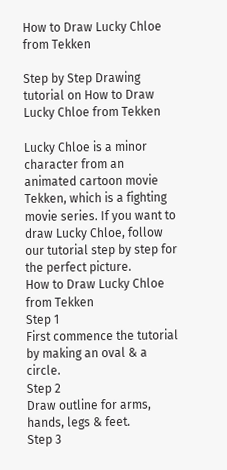How to Draw Lucky Chloe from Tekken

Step by Step Drawing tutorial on How to Draw Lucky Chloe from Tekken

Lucky Chloe is a minor character from an animated cartoon movie Tekken, which is a fighting movie series. If you want to draw Lucky Chloe, follow our tutorial step by step for the perfect picture.
How to Draw Lucky Chloe from Tekken
Step 1
First commence the tutorial by making an oval & a circle.
Step 2
Draw outline for arms, hands, legs & feet.
Step 3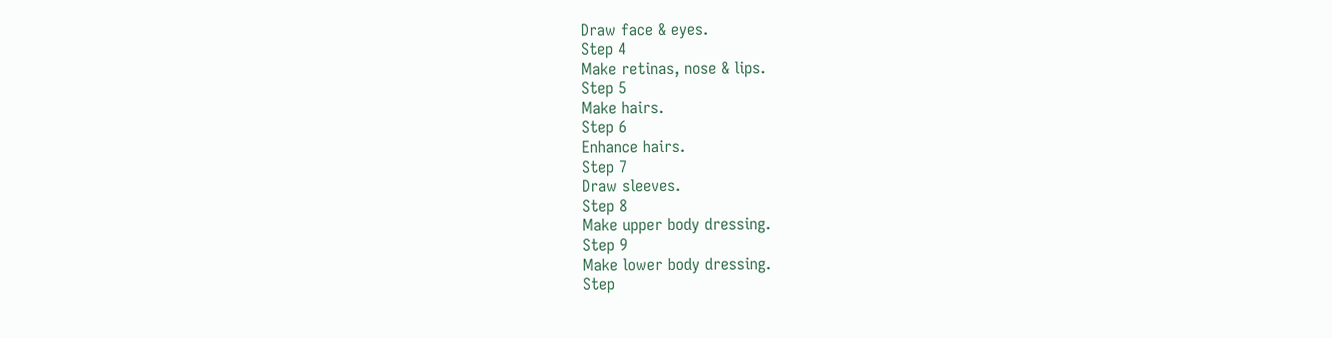Draw face & eyes.
Step 4
Make retinas, nose & lips.
Step 5
Make hairs.
Step 6
Enhance hairs.
Step 7
Draw sleeves.
Step 8
Make upper body dressing.
Step 9
Make lower body dressing.
Step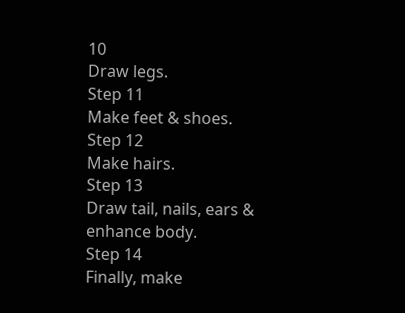10
Draw legs.
Step 11
Make feet & shoes.
Step 12
Make hairs.
Step 13
Draw tail, nails, ears & enhance body.
Step 14
Finally, make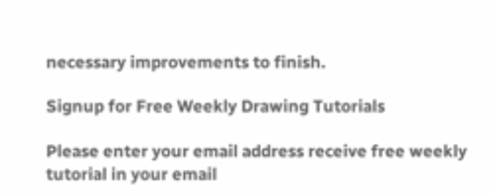necessary improvements to finish.

Signup for Free Weekly Drawing Tutorials

Please enter your email address receive free weekly tutorial in your email